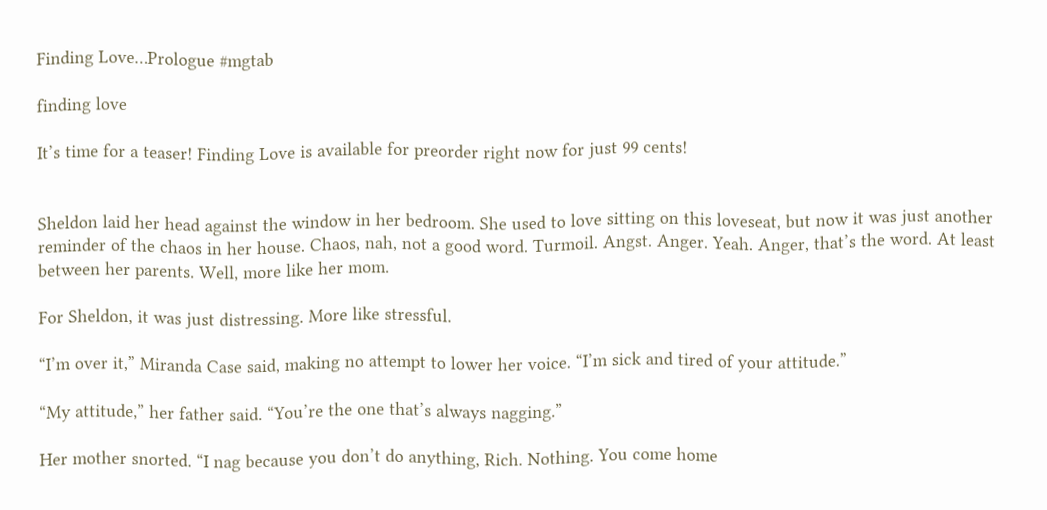Finding Love…Prologue #mgtab

finding love

It’s time for a teaser! Finding Love is available for preorder right now for just 99 cents!


Sheldon laid her head against the window in her bedroom. She used to love sitting on this loveseat, but now it was just another reminder of the chaos in her house. Chaos, nah, not a good word. Turmoil. Angst. Anger. Yeah. Anger, that’s the word. At least between her parents. Well, more like her mom.

For Sheldon, it was just distressing. More like stressful.

“I’m over it,” Miranda Case said, making no attempt to lower her voice. “I’m sick and tired of your attitude.”

“My attitude,” her father said. “You’re the one that’s always nagging.”

Her mother snorted. “I nag because you don’t do anything, Rich. Nothing. You come home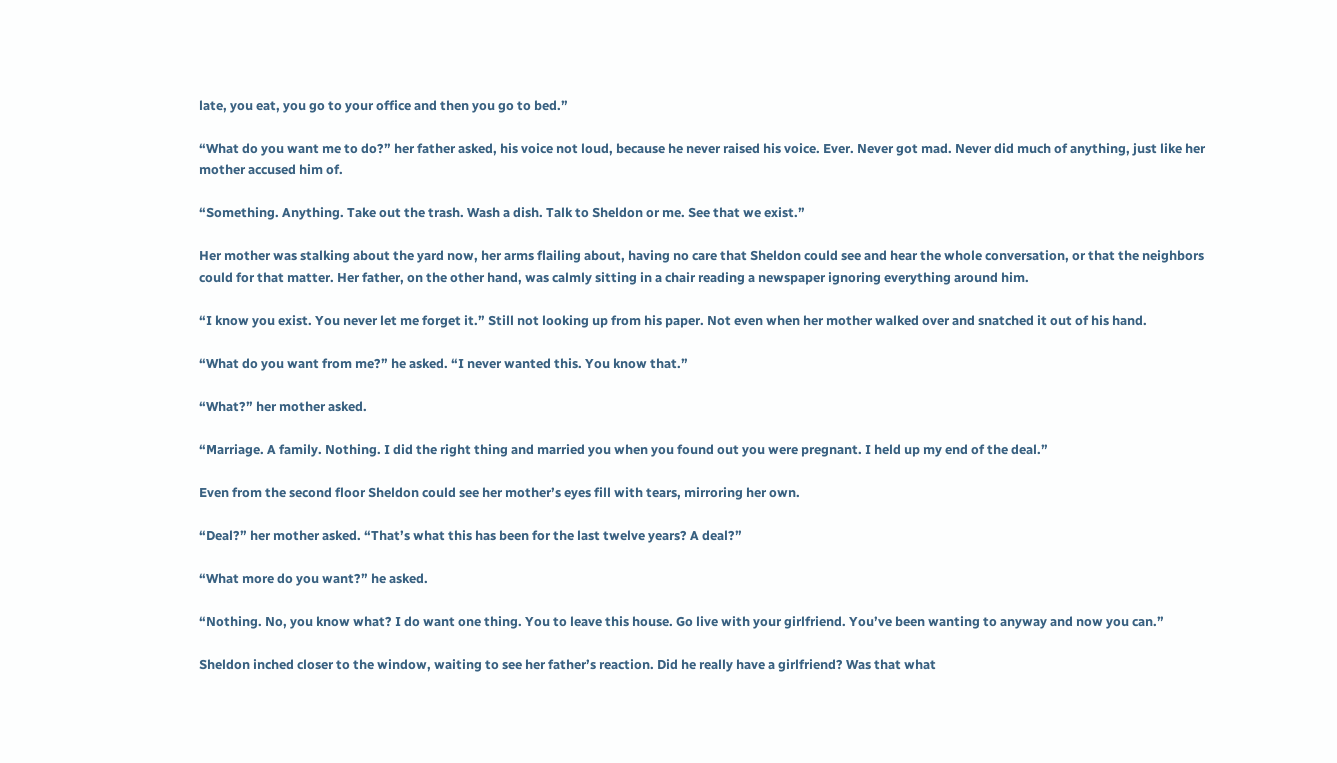late, you eat, you go to your office and then you go to bed.”

“What do you want me to do?” her father asked, his voice not loud, because he never raised his voice. Ever. Never got mad. Never did much of anything, just like her mother accused him of.

“Something. Anything. Take out the trash. Wash a dish. Talk to Sheldon or me. See that we exist.”

Her mother was stalking about the yard now, her arms flailing about, having no care that Sheldon could see and hear the whole conversation, or that the neighbors could for that matter. Her father, on the other hand, was calmly sitting in a chair reading a newspaper ignoring everything around him.

“I know you exist. You never let me forget it.” Still not looking up from his paper. Not even when her mother walked over and snatched it out of his hand.

“What do you want from me?” he asked. “I never wanted this. You know that.”

“What?” her mother asked.

“Marriage. A family. Nothing. I did the right thing and married you when you found out you were pregnant. I held up my end of the deal.”

Even from the second floor Sheldon could see her mother’s eyes fill with tears, mirroring her own.

“Deal?” her mother asked. “That’s what this has been for the last twelve years? A deal?”

“What more do you want?” he asked.

“Nothing. No, you know what? I do want one thing. You to leave this house. Go live with your girlfriend. You’ve been wanting to anyway and now you can.”

Sheldon inched closer to the window, waiting to see her father’s reaction. Did he really have a girlfriend? Was that what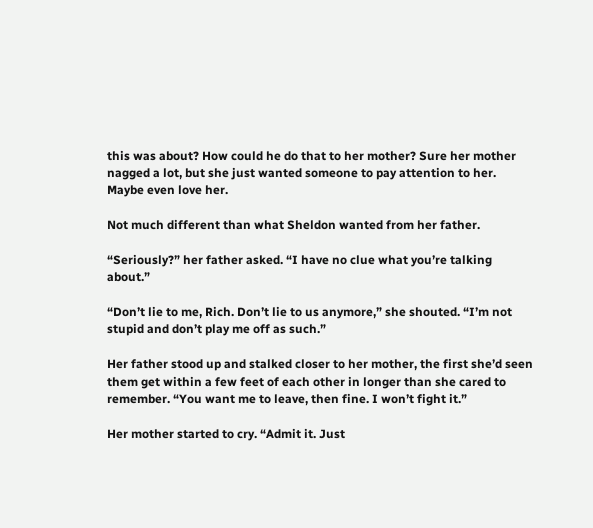this was about? How could he do that to her mother? Sure her mother nagged a lot, but she just wanted someone to pay attention to her. Maybe even love her.

Not much different than what Sheldon wanted from her father.

“Seriously?” her father asked. “I have no clue what you’re talking about.”

“Don’t lie to me, Rich. Don’t lie to us anymore,” she shouted. “I’m not stupid and don’t play me off as such.”

Her father stood up and stalked closer to her mother, the first she’d seen them get within a few feet of each other in longer than she cared to remember. “You want me to leave, then fine. I won’t fight it.”

Her mother started to cry. “Admit it. Just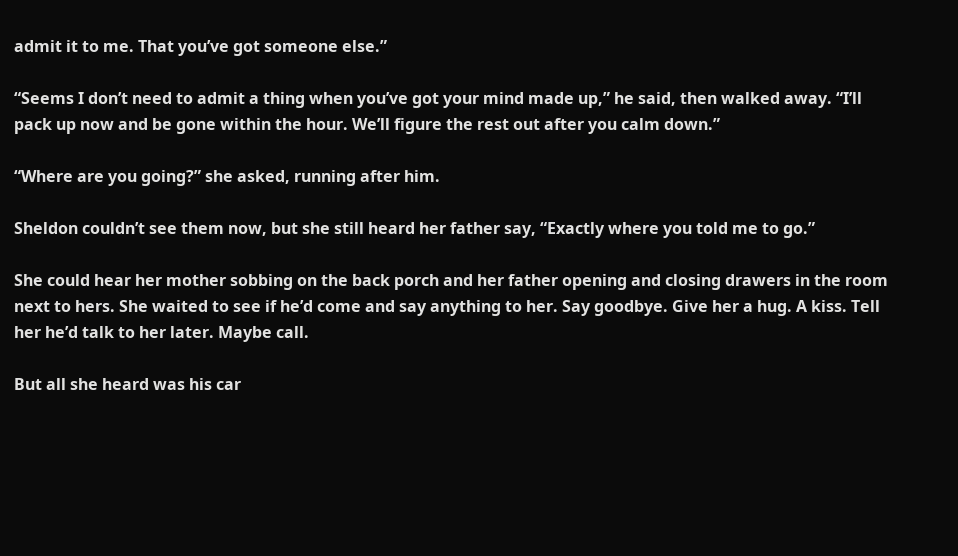admit it to me. That you’ve got someone else.”

“Seems I don’t need to admit a thing when you’ve got your mind made up,” he said, then walked away. “I’ll pack up now and be gone within the hour. We’ll figure the rest out after you calm down.”

“Where are you going?” she asked, running after him.

Sheldon couldn’t see them now, but she still heard her father say, “Exactly where you told me to go.”

She could hear her mother sobbing on the back porch and her father opening and closing drawers in the room next to hers. She waited to see if he’d come and say anything to her. Say goodbye. Give her a hug. A kiss. Tell her he’d talk to her later. Maybe call.

But all she heard was his car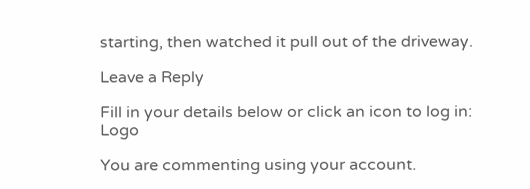starting, then watched it pull out of the driveway.

Leave a Reply

Fill in your details below or click an icon to log in: Logo

You are commenting using your account.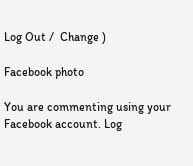Log Out /  Change )

Facebook photo

You are commenting using your Facebook account. Log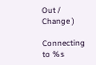Out /  Change )

Connecting to %s